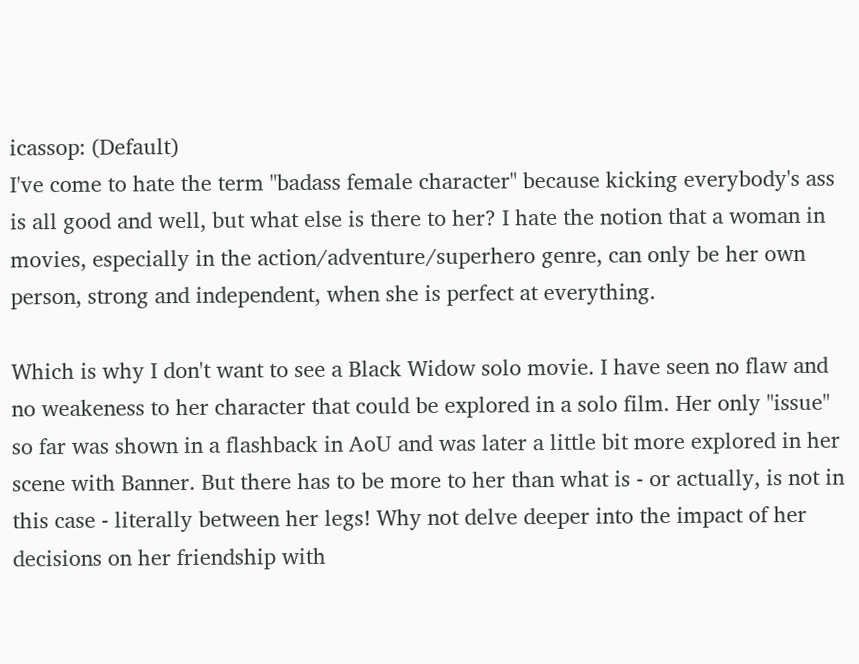icassop: (Default)
I've come to hate the term "badass female character" because kicking everybody's ass is all good and well, but what else is there to her? I hate the notion that a woman in movies, especially in the action/adventure/superhero genre, can only be her own person, strong and independent, when she is perfect at everything.

Which is why I don't want to see a Black Widow solo movie. I have seen no flaw and no weakeness to her character that could be explored in a solo film. Her only "issue" so far was shown in a flashback in AoU and was later a little bit more explored in her scene with Banner. But there has to be more to her than what is - or actually, is not in this case - literally between her legs! Why not delve deeper into the impact of her decisions on her friendship with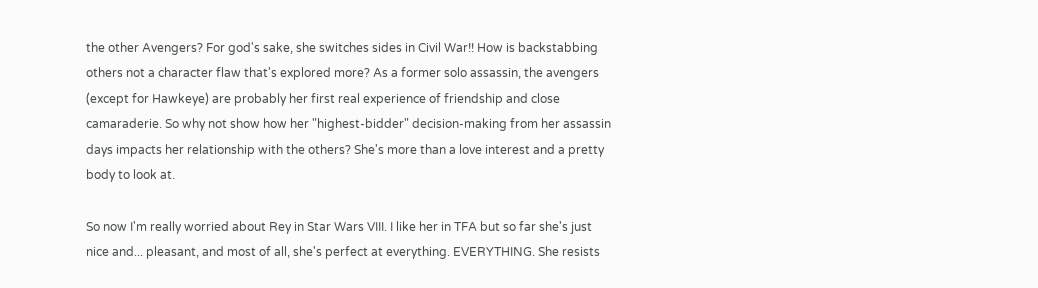the other Avengers? For god's sake, she switches sides in Civil War!! How is backstabbing others not a character flaw that's explored more? As a former solo assassin, the avengers (except for Hawkeye) are probably her first real experience of friendship and close camaraderie. So why not show how her "highest-bidder" decision-making from her assassin days impacts her relationship with the others? She's more than a love interest and a pretty body to look at.

So now I'm really worried about Rey in Star Wars VIII. I like her in TFA but so far she's just nice and... pleasant, and most of all, she's perfect at everything. EVERYTHING. She resists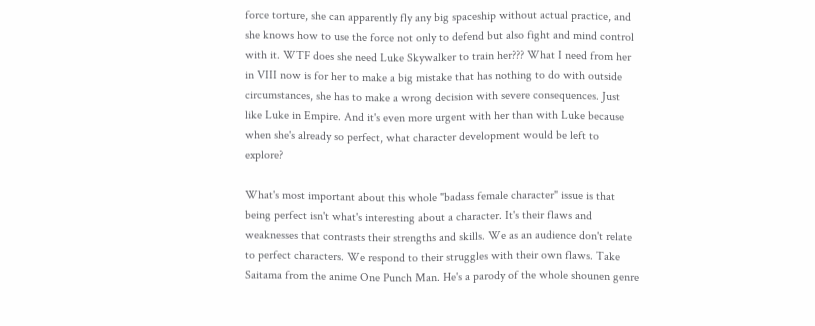force torture, she can apparently fly any big spaceship without actual practice, and she knows how to use the force not only to defend but also fight and mind control with it. WTF does she need Luke Skywalker to train her??? What I need from her in VIII now is for her to make a big mistake that has nothing to do with outside circumstances, she has to make a wrong decision with severe consequences. Just like Luke in Empire. And it's even more urgent with her than with Luke because when she's already so perfect, what character development would be left to explore?

What's most important about this whole "badass female character" issue is that being perfect isn't what's interesting about a character. It's their flaws and weaknesses that contrasts their strengths and skills. We as an audience don't relate to perfect characters. We respond to their struggles with their own flaws. Take Saitama from the anime One Punch Man. He's a parody of the whole shounen genre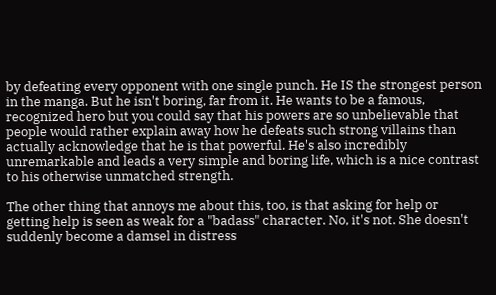by defeating every opponent with one single punch. He IS the strongest person in the manga. But he isn't boring, far from it. He wants to be a famous, recognized hero but you could say that his powers are so unbelievable that people would rather explain away how he defeats such strong villains than actually acknowledge that he is that powerful. He's also incredibly unremarkable and leads a very simple and boring life, which is a nice contrast to his otherwise unmatched strength.

The other thing that annoys me about this, too, is that asking for help or getting help is seen as weak for a "badass" character. No, it's not. She doesn't suddenly become a damsel in distress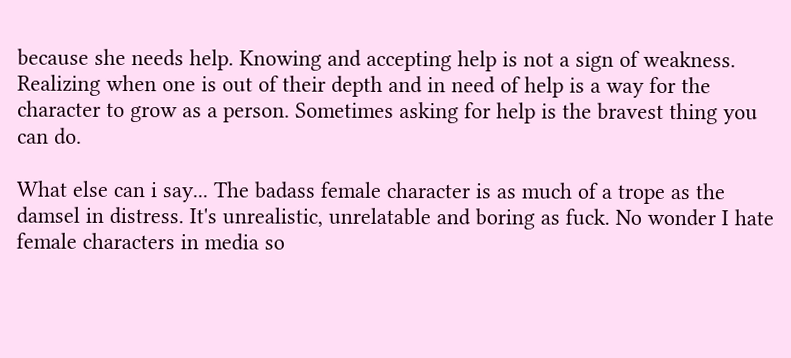because she needs help. Knowing and accepting help is not a sign of weakness. Realizing when one is out of their depth and in need of help is a way for the character to grow as a person. Sometimes asking for help is the bravest thing you can do.

What else can i say... The badass female character is as much of a trope as the damsel in distress. It's unrealistic, unrelatable and boring as fuck. No wonder I hate female characters in media so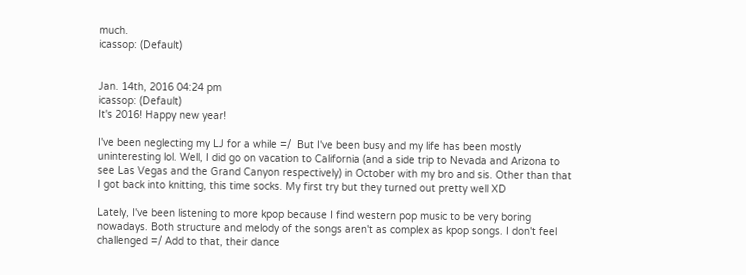much.
icassop: (Default)


Jan. 14th, 2016 04:24 pm
icassop: (Default)
It's 2016! Happy new year!

I've been neglecting my LJ for a while =/  But I've been busy and my life has been mostly uninteresting lol. Well, I did go on vacation to California (and a side trip to Nevada and Arizona to see Las Vegas and the Grand Canyon respectively) in October with my bro and sis. Other than that I got back into knitting, this time socks. My first try but they turned out pretty well XD

Lately, I've been listening to more kpop because I find western pop music to be very boring nowadays. Both structure and melody of the songs aren't as complex as kpop songs. I don't feel challenged =/ Add to that, their dance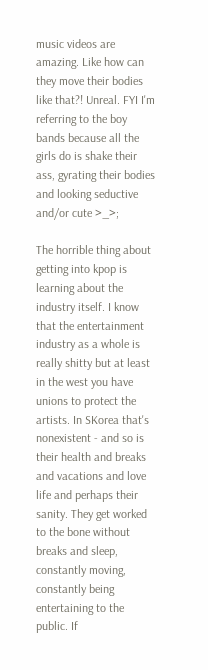music videos are amazing. Like how can they move their bodies like that?! Unreal. FYI I'm referring to the boy bands because all the girls do is shake their ass, gyrating their bodies and looking seductive and/or cute >_>;

The horrible thing about getting into kpop is learning about the industry itself. I know that the entertainment industry as a whole is really shitty but at least in the west you have unions to protect the artists. In SKorea that's nonexistent - and so is their health and breaks and vacations and love life and perhaps their sanity. They get worked to the bone without breaks and sleep, constantly moving, constantly being entertaining to the public. If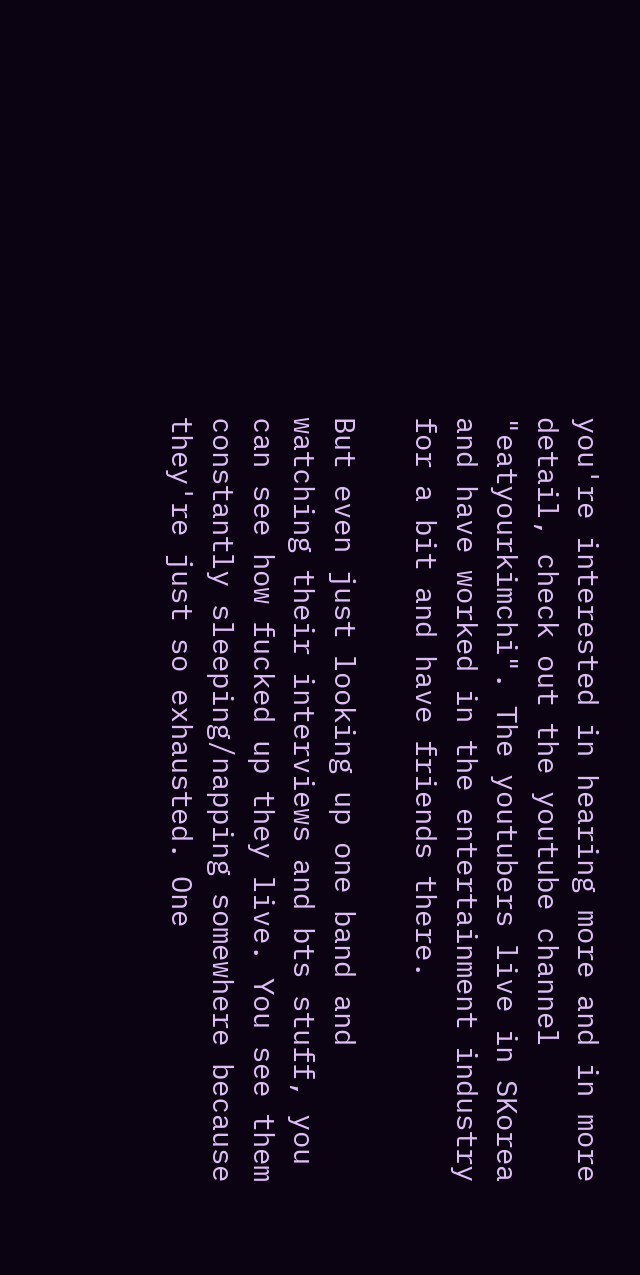you're interested in hearing more and in more detail, check out the youtube channel "eatyourkimchi". The youtubers live in SKorea and have worked in the entertainment industry for a bit and have friends there.

But even just looking up one band and watching their interviews and bts stuff, you can see how fucked up they live. You see them constantly sleeping/napping somewhere because they're just so exhausted. One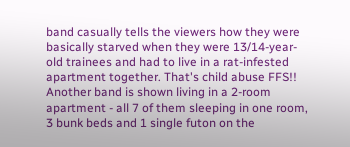band casually tells the viewers how they were basically starved when they were 13/14-year-old trainees and had to live in a rat-infested apartment together. That's child abuse FFS!! Another band is shown living in a 2-room apartment - all 7 of them sleeping in one room, 3 bunk beds and 1 single futon on the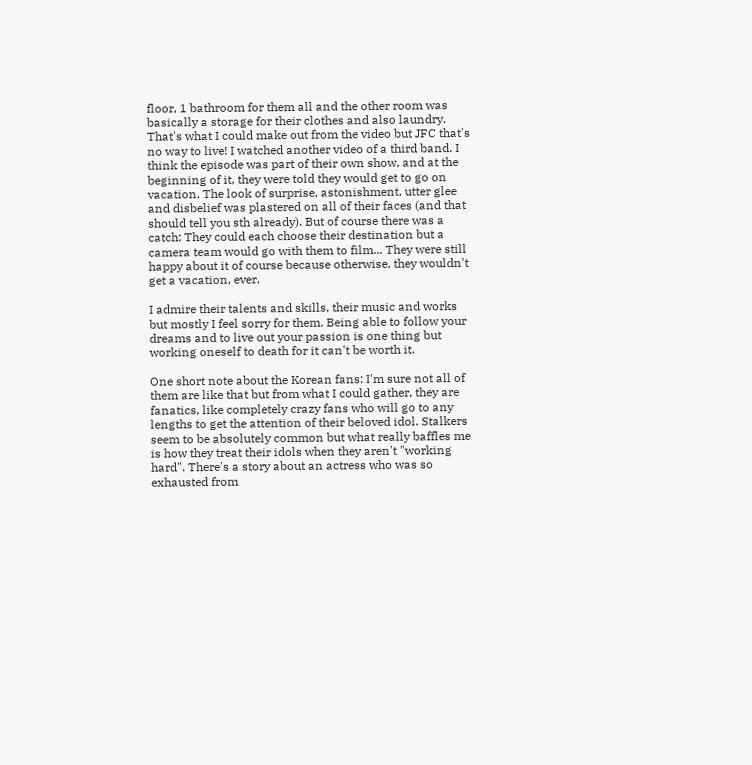floor, 1 bathroom for them all and the other room was basically a storage for their clothes and also laundry. That's what I could make out from the video but JFC that's no way to live! I watched another video of a third band. I think the episode was part of their own show, and at the beginning of it, they were told they would get to go on vacation. The look of surprise, astonishment, utter glee and disbelief was plastered on all of their faces (and that should tell you sth already). But of course there was a catch: They could each choose their destination but a camera team would go with them to film... They were still happy about it of course because otherwise, they wouldn't get a vacation, ever.

I admire their talents and skills, their music and works but mostly I feel sorry for them. Being able to follow your dreams and to live out your passion is one thing but working oneself to death for it can't be worth it.

One short note about the Korean fans: I'm sure not all of them are like that but from what I could gather, they are fanatics, like completely crazy fans who will go to any lengths to get the attention of their beloved idol. Stalkers seem to be absolutely common but what really baffles me is how they treat their idols when they aren't "working hard". There's a story about an actress who was so exhausted from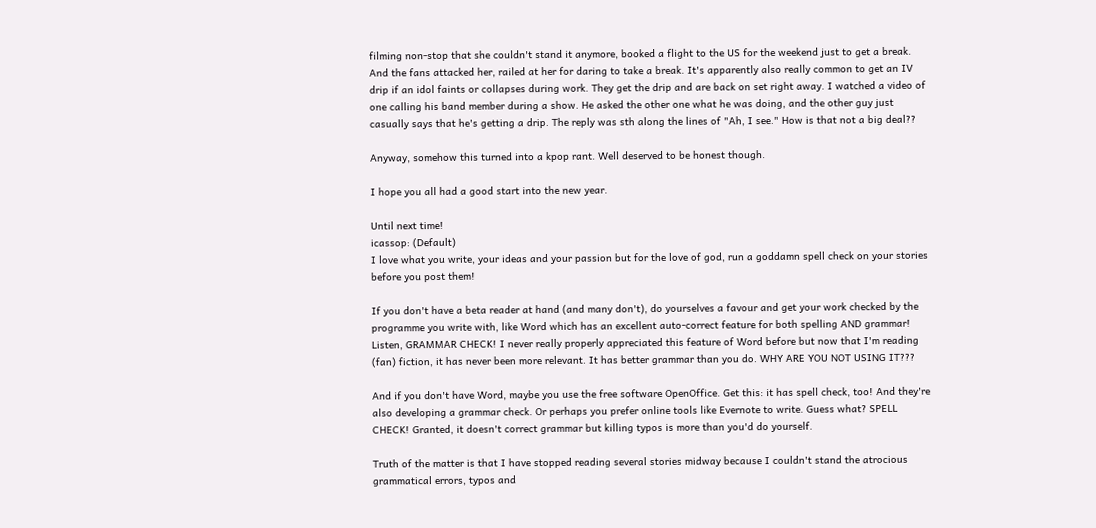filming non-stop that she couldn't stand it anymore, booked a flight to the US for the weekend just to get a break. And the fans attacked her, railed at her for daring to take a break. It's apparently also really common to get an IV drip if an idol faints or collapses during work. They get the drip and are back on set right away. I watched a video of one calling his band member during a show. He asked the other one what he was doing, and the other guy just casually says that he's getting a drip. The reply was sth along the lines of "Ah, I see." How is that not a big deal??

Anyway, somehow this turned into a kpop rant. Well deserved to be honest though.

I hope you all had a good start into the new year.

Until next time!
icassop: (Default)
I love what you write, your ideas and your passion but for the love of god, run a goddamn spell check on your stories before you post them!

If you don't have a beta reader at hand (and many don't), do yourselves a favour and get your work checked by the programme you write with, like Word which has an excellent auto-correct feature for both spelling AND grammar! Listen, GRAMMAR CHECK! I never really properly appreciated this feature of Word before but now that I'm reading (fan) fiction, it has never been more relevant. It has better grammar than you do. WHY ARE YOU NOT USING IT???

And if you don't have Word, maybe you use the free software OpenOffice. Get this: it has spell check, too! And they're also developing a grammar check. Or perhaps you prefer online tools like Evernote to write. Guess what? SPELL CHECK! Granted, it doesn't correct grammar but killing typos is more than you'd do yourself.

Truth of the matter is that I have stopped reading several stories midway because I couldn't stand the atrocious grammatical errors, typos and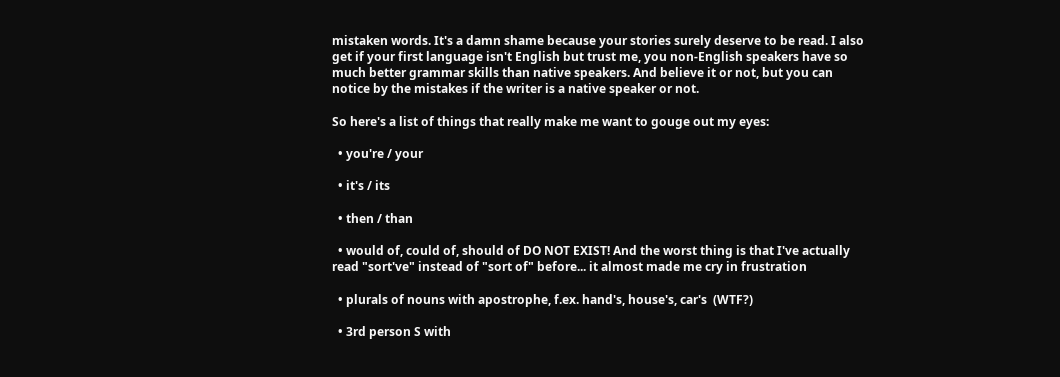mistaken words. It's a damn shame because your stories surely deserve to be read. I also get if your first language isn't English but trust me, you non-English speakers have so much better grammar skills than native speakers. And believe it or not, but you can notice by the mistakes if the writer is a native speaker or not.

So here's a list of things that really make me want to gouge out my eyes:

  • you're / your

  • it's / its

  • then / than

  • would of, could of, should of DO NOT EXIST! And the worst thing is that I've actually read "sort've" instead of "sort of" before... it almost made me cry in frustration

  • plurals of nouns with apostrophe, f.ex. hand's, house's, car's  (WTF?)

  • 3rd person S with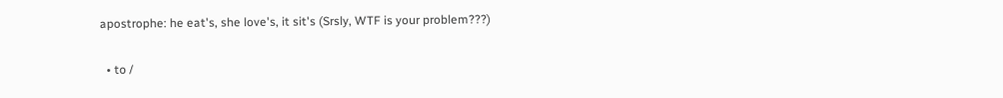apostrophe: he eat's, she love's, it sit's (Srsly, WTF is your problem???)

  • to /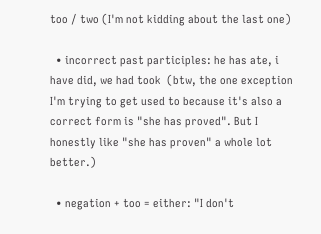too / two (I'm not kidding about the last one)

  • incorrect past participles: he has ate, i have did, we had took  (btw, the one exception I'm trying to get used to because it's also a correct form is "she has proved". But I honestly like "she has proven" a whole lot better.)

  • negation + too = either: "I don't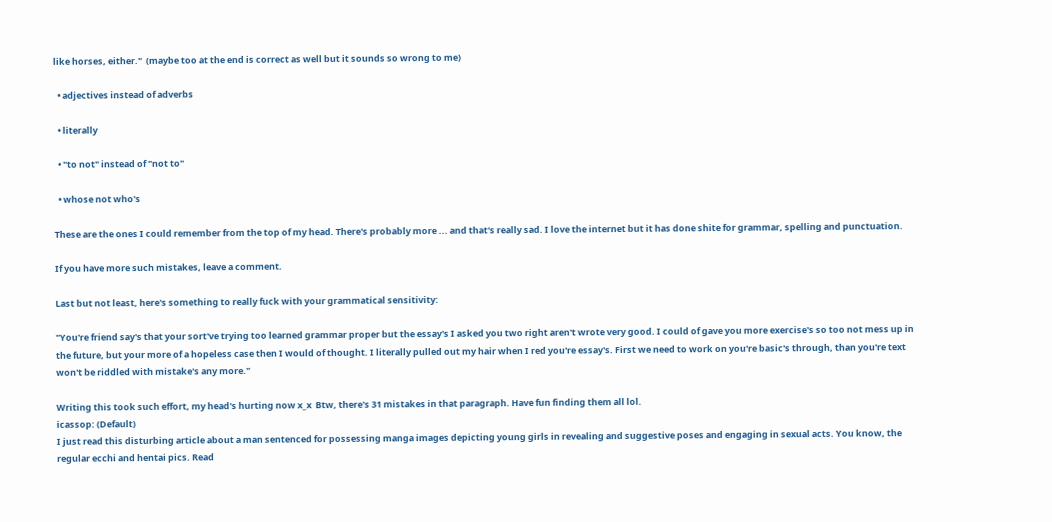like horses, either."  (maybe too at the end is correct as well but it sounds so wrong to me)

  • adjectives instead of adverbs

  • literally

  • "to not" instead of "not to"

  • whose not who's

These are the ones I could remember from the top of my head. There's probably more ... and that's really sad. I love the internet but it has done shite for grammar, spelling and punctuation.

If you have more such mistakes, leave a comment.

Last but not least, here's something to really fuck with your grammatical sensitivity:

"You're friend say's that your sort've trying too learned grammar proper but the essay's I asked you two right aren't wrote very good. I could of gave you more exercise's so too not mess up in the future, but your more of a hopeless case then I would of thought. I literally pulled out my hair when I red you're essay's. First we need to work on you're basic's through, than you're text won't be riddled with mistake's any more."

Writing this took such effort, my head's hurting now x_x  Btw, there's 31 mistakes in that paragraph. Have fun finding them all lol.
icassop: (Default)
I just read this disturbing article about a man sentenced for possessing manga images depicting young girls in revealing and suggestive poses and engaging in sexual acts. You know, the regular ecchi and hentai pics. Read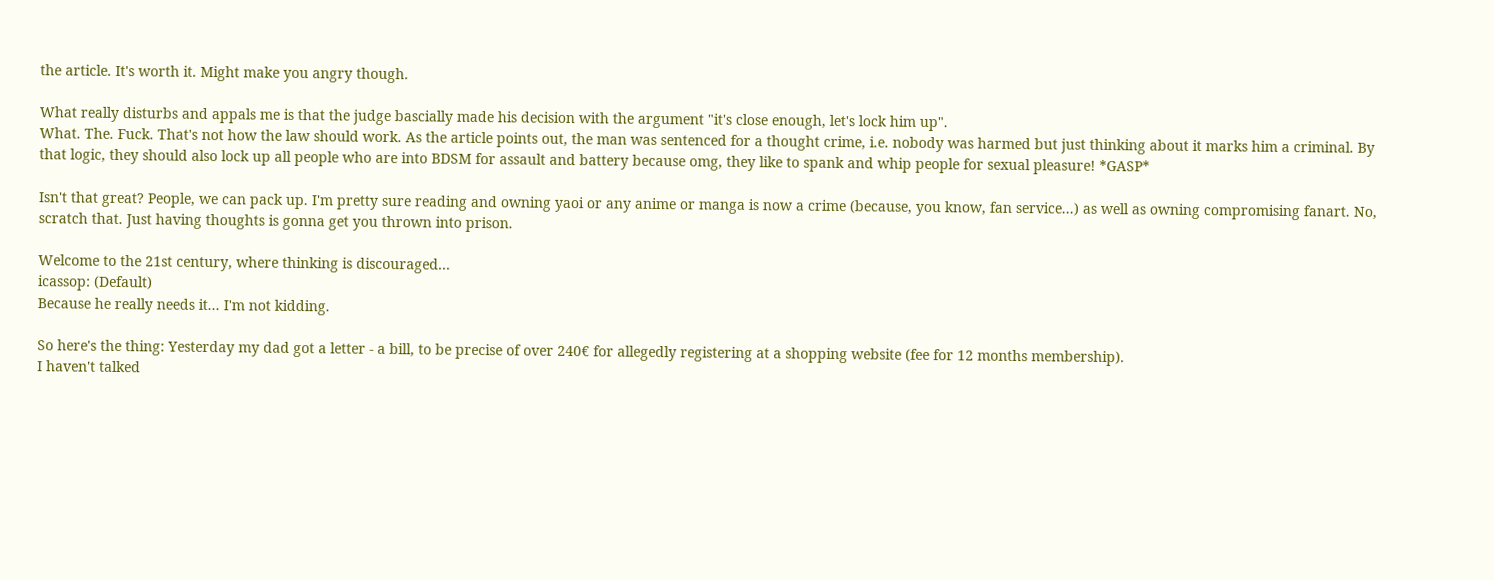the article. It's worth it. Might make you angry though.

What really disturbs and appals me is that the judge bascially made his decision with the argument "it's close enough, let's lock him up".
What. The. Fuck. That's not how the law should work. As the article points out, the man was sentenced for a thought crime, i.e. nobody was harmed but just thinking about it marks him a criminal. By that logic, they should also lock up all people who are into BDSM for assault and battery because omg, they like to spank and whip people for sexual pleasure! *GASP*

Isn't that great? People, we can pack up. I'm pretty sure reading and owning yaoi or any anime or manga is now a crime (because, you know, fan service...) as well as owning compromising fanart. No, scratch that. Just having thoughts is gonna get you thrown into prison.

Welcome to the 21st century, where thinking is discouraged...
icassop: (Default)
Because he really needs it... I'm not kidding.

So here's the thing: Yesterday my dad got a letter - a bill, to be precise of over 240€ for allegedly registering at a shopping website (fee for 12 months membership).
I haven't talked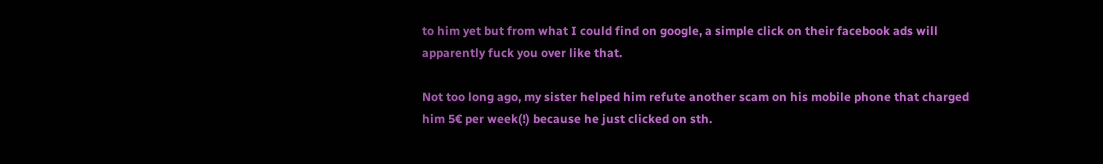to him yet but from what I could find on google, a simple click on their facebook ads will apparently fuck you over like that.

Not too long ago, my sister helped him refute another scam on his mobile phone that charged him 5€ per week(!) because he just clicked on sth.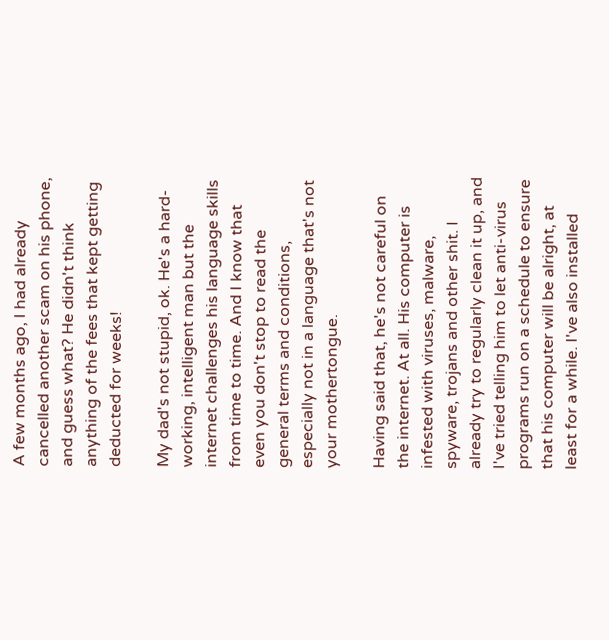A few months ago, I had already cancelled another scam on his phone, and guess what? He didn't think anything of the fees that kept getting deducted for weeks!

My dad's not stupid, ok. He's a hard-working, intelligent man but the internet challenges his language skills from time to time. And I know that even you don't stop to read the general terms and conditions, especially not in a language that's not your mothertongue.

Having said that, he's not careful on the internet. At all. His computer is infested with viruses, malware, spyware, trojans and other shit. I already try to regularly clean it up, and I've tried telling him to let anti-virus programs run on a schedule to ensure that his computer will be alright, at least for a while. I've also installed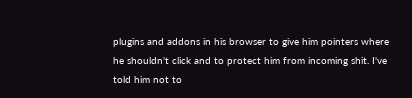plugins and addons in his browser to give him pointers where he shouldn't click and to protect him from incoming shit. I've told him not to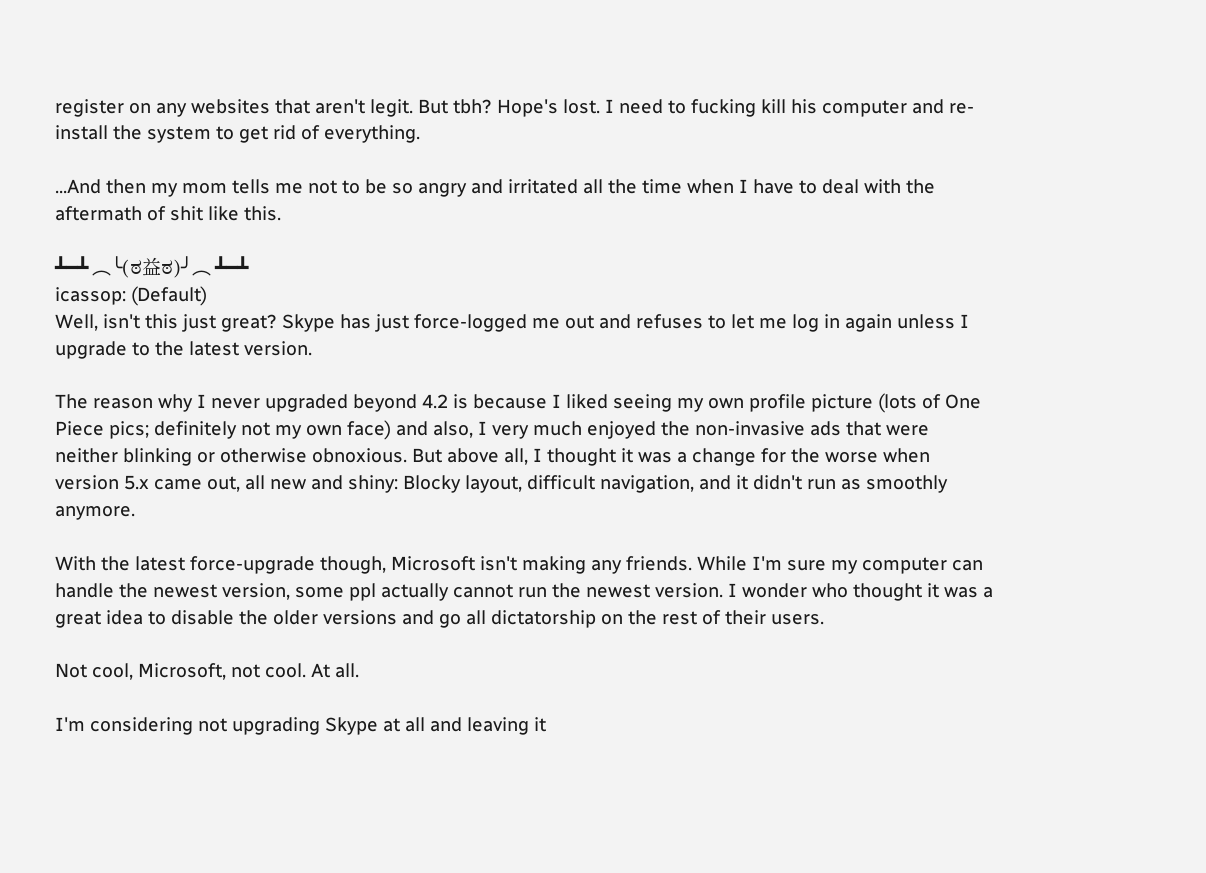register on any websites that aren't legit. But tbh? Hope's lost. I need to fucking kill his computer and re-install the system to get rid of everything.

...And then my mom tells me not to be so angry and irritated all the time when I have to deal with the aftermath of shit like this.

┻━┻ ︵╰(ಠ益ಠ)╯︵ ┻━┻
icassop: (Default)
Well, isn't this just great? Skype has just force-logged me out and refuses to let me log in again unless I upgrade to the latest version.

The reason why I never upgraded beyond 4.2 is because I liked seeing my own profile picture (lots of One Piece pics; definitely not my own face) and also, I very much enjoyed the non-invasive ads that were neither blinking or otherwise obnoxious. But above all, I thought it was a change for the worse when version 5.x came out, all new and shiny: Blocky layout, difficult navigation, and it didn't run as smoothly anymore.

With the latest force-upgrade though, Microsoft isn't making any friends. While I'm sure my computer can handle the newest version, some ppl actually cannot run the newest version. I wonder who thought it was a great idea to disable the older versions and go all dictatorship on the rest of their users.

Not cool, Microsoft, not cool. At all.

I'm considering not upgrading Skype at all and leaving it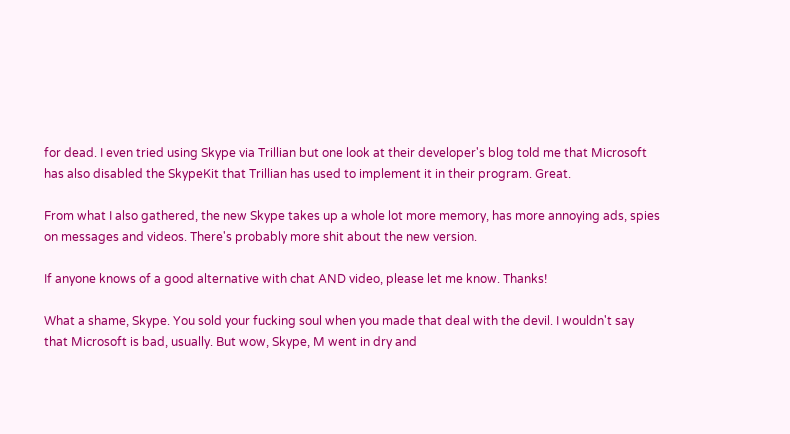for dead. I even tried using Skype via Trillian but one look at their developer's blog told me that Microsoft has also disabled the SkypeKit that Trillian has used to implement it in their program. Great.

From what I also gathered, the new Skype takes up a whole lot more memory, has more annoying ads, spies on messages and videos. There's probably more shit about the new version.

If anyone knows of a good alternative with chat AND video, please let me know. Thanks!

What a shame, Skype. You sold your fucking soul when you made that deal with the devil. I wouldn't say that Microsoft is bad, usually. But wow, Skype, M went in dry and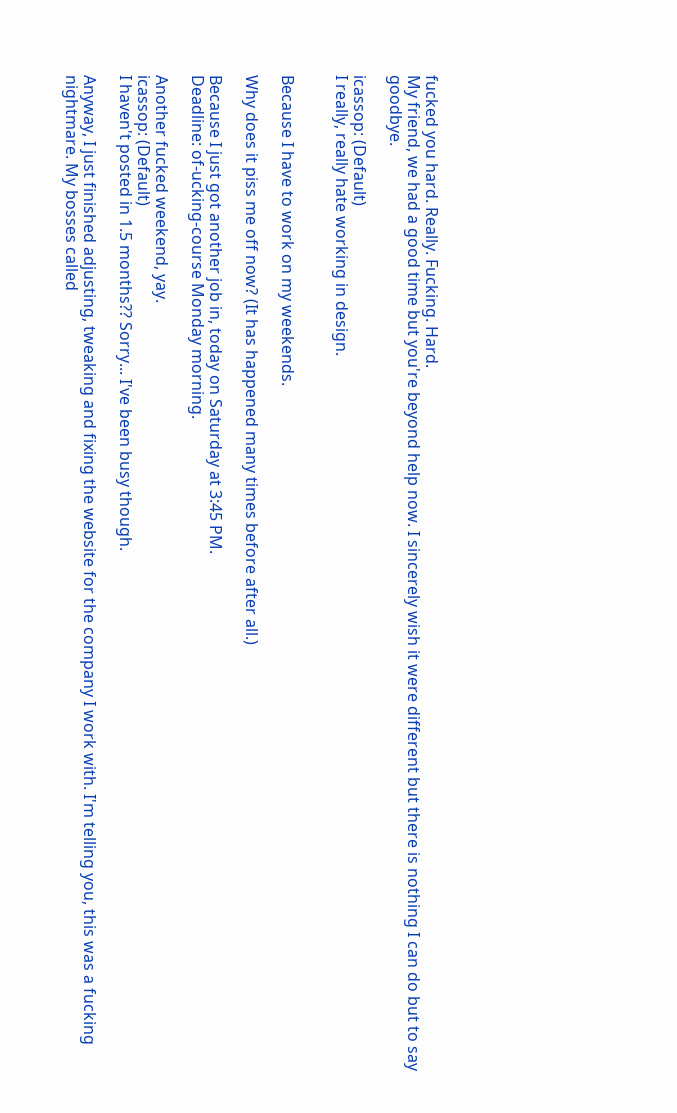fucked you hard. Really. Fucking. Hard.
My friend, we had a good time but you're beyond help now. I sincerely wish it were different but there is nothing I can do but to say goodbye.

icassop: (Default)
I really, really hate working in design.


Because I have to work on my weekends.

Why does it piss me off now? (It has happened many times before after all.)

Because I just got another job in, today on Saturday at 3:45 PM.
Deadline: of-ucking-course Monday morning.

Another fucked weekend, yay.
icassop: (Default)
I haven't posted in 1.5 months?? Sorry... I've been busy though.

Anyway, I just finished adjusting, tweaking and fixing the website for the company I work with. I'm telling you, this was a fucking nightmare. My bosses called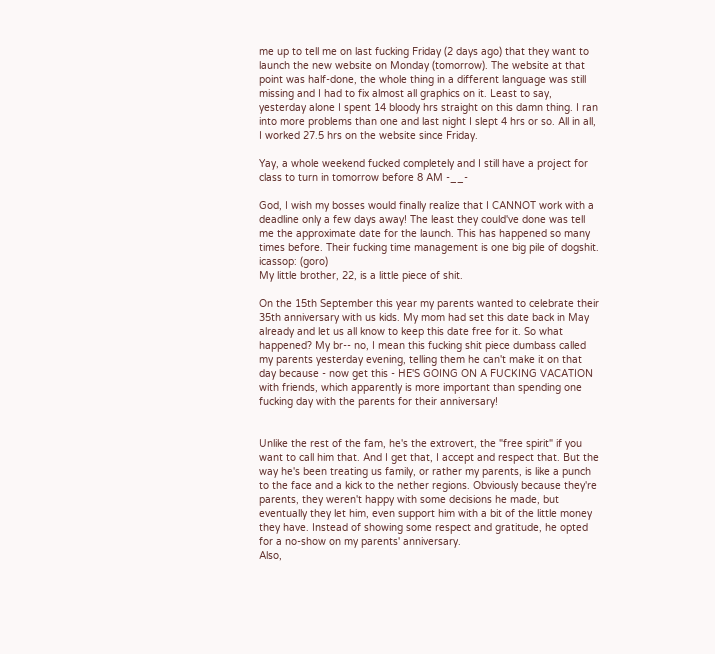me up to tell me on last fucking Friday (2 days ago) that they want to launch the new website on Monday (tomorrow). The website at that point was half-done, the whole thing in a different language was still missing and I had to fix almost all graphics on it. Least to say, yesterday alone I spent 14 bloody hrs straight on this damn thing. I ran into more problems than one and last night I slept 4 hrs or so. All in all, I worked 27.5 hrs on the website since Friday.

Yay, a whole weekend fucked completely and I still have a project for class to turn in tomorrow before 8 AM -__-

God, I wish my bosses would finally realize that I CANNOT work with a deadline only a few days away! The least they could've done was tell me the approximate date for the launch. This has happened so many times before. Their fucking time management is one big pile of dogshit.
icassop: (goro)
My little brother, 22, is a little piece of shit.

On the 15th September this year my parents wanted to celebrate their 35th anniversary with us kids. My mom had set this date back in May already and let us all know to keep this date free for it. So what happened? My br-- no, I mean this fucking shit piece dumbass called my parents yesterday evening, telling them he can't make it on that day because - now get this - HE'S GOING ON A FUCKING VACATION with friends, which apparently is more important than spending one fucking day with the parents for their anniversary!


Unlike the rest of the fam, he's the extrovert, the "free spirit" if you want to call him that. And I get that, I accept and respect that. But the way he's been treating us family, or rather my parents, is like a punch to the face and a kick to the nether regions. Obviously because they're parents, they weren't happy with some decisions he made, but eventually they let him, even support him with a bit of the little money they have. Instead of showing some respect and gratitude, he opted for a no-show on my parents' anniversary.
Also,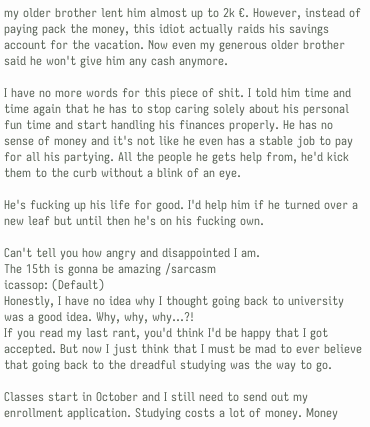my older brother lent him almost up to 2k €. However, instead of paying pack the money, this idiot actually raids his savings account for the vacation. Now even my generous older brother said he won't give him any cash anymore.

I have no more words for this piece of shit. I told him time and time again that he has to stop caring solely about his personal fun time and start handling his finances properly. He has no sense of money and it's not like he even has a stable job to pay for all his partying. All the people he gets help from, he'd kick them to the curb without a blink of an eye.

He's fucking up his life for good. I'd help him if he turned over a new leaf but until then he's on his fucking own.

Can't tell you how angry and disappointed I am.
The 15th is gonna be amazing /sarcasm
icassop: (Default)
Honestly, I have no idea why I thought going back to university was a good idea. Why, why, why...?!
If you read my last rant, you'd think I'd be happy that I got accepted. But now I just think that I must be mad to ever believe that going back to the dreadful studying was the way to go.

Classes start in October and I still need to send out my enrollment application. Studying costs a lot of money. Money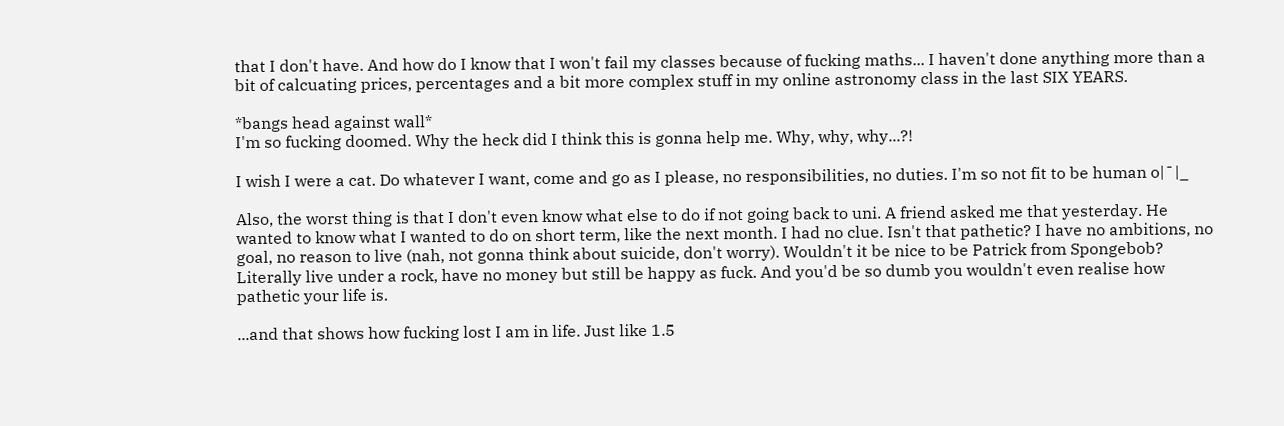that I don't have. And how do I know that I won't fail my classes because of fucking maths... I haven't done anything more than a bit of calcuating prices, percentages and a bit more complex stuff in my online astronomy class in the last SIX YEARS.

*bangs head against wall*
I'm so fucking doomed. Why the heck did I think this is gonna help me. Why, why, why...?!

I wish I were a cat. Do whatever I want, come and go as I please, no responsibilities, no duties. I'm so not fit to be human o|¯|_

Also, the worst thing is that I don't even know what else to do if not going back to uni. A friend asked me that yesterday. He wanted to know what I wanted to do on short term, like the next month. I had no clue. Isn't that pathetic? I have no ambitions, no goal, no reason to live (nah, not gonna think about suicide, don't worry). Wouldn't it be nice to be Patrick from Spongebob? Literally live under a rock, have no money but still be happy as fuck. And you'd be so dumb you wouldn't even realise how pathetic your life is.

...and that shows how fucking lost I am in life. Just like 1.5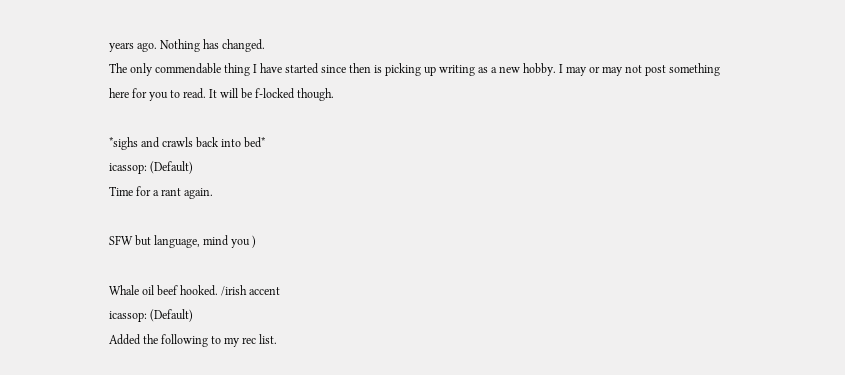years ago. Nothing has changed.
The only commendable thing I have started since then is picking up writing as a new hobby. I may or may not post something here for you to read. It will be f-locked though.

*sighs and crawls back into bed*
icassop: (Default)
Time for a rant again.

SFW but language, mind you )

Whale oil beef hooked. /irish accent
icassop: (Default)
Added the following to my rec list.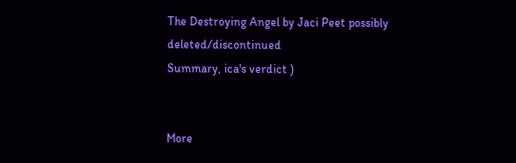The Destroying Angel by Jaci Peet possibly deleted/discontinued
Summary, ica's verdict )


More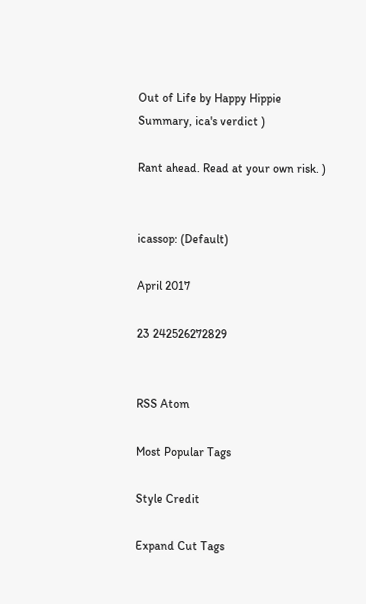Out of Life by Happy Hippie
Summary, ica's verdict )

Rant ahead. Read at your own risk. )


icassop: (Default)

April 2017

23 242526272829


RSS Atom

Most Popular Tags

Style Credit

Expand Cut Tags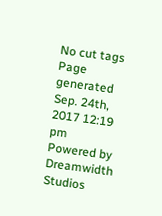No cut tags
Page generated Sep. 24th, 2017 12:19 pm
Powered by Dreamwidth Studios